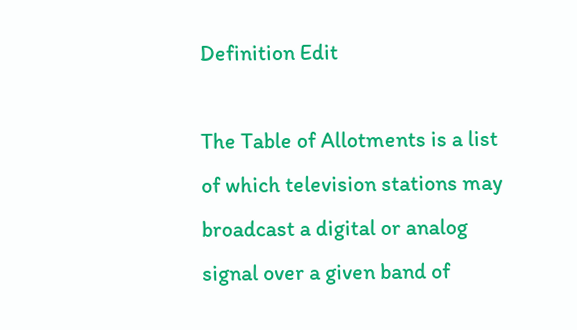Definition Edit

The Table of Allotments is a list of which television stations may broadcast a digital or analog signal over a given band of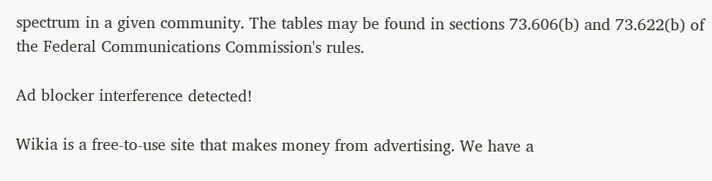spectrum in a given community. The tables may be found in sections 73.606(b) and 73.622(b) of the Federal Communications Commission's rules.

Ad blocker interference detected!

Wikia is a free-to-use site that makes money from advertising. We have a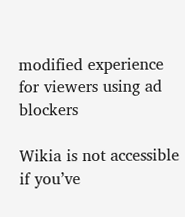modified experience for viewers using ad blockers

Wikia is not accessible if you’ve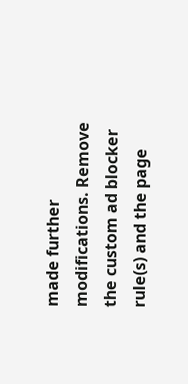made further modifications. Remove the custom ad blocker rule(s) and the page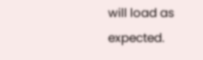will load as expected.